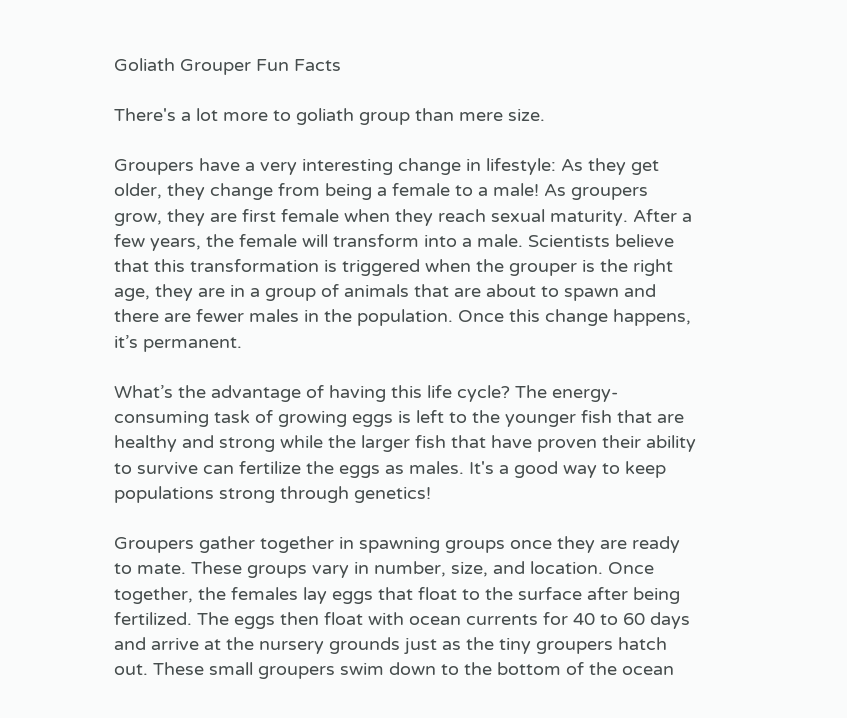Goliath Grouper Fun Facts

There's a lot more to goliath group than mere size.

Groupers have a very interesting change in lifestyle: As they get older, they change from being a female to a male! As groupers grow, they are first female when they reach sexual maturity. After a few years, the female will transform into a male. Scientists believe that this transformation is triggered when the grouper is the right age, they are in a group of animals that are about to spawn and there are fewer males in the population. Once this change happens, it’s permanent.

What’s the advantage of having this life cycle? The energy-consuming task of growing eggs is left to the younger fish that are healthy and strong while the larger fish that have proven their ability to survive can fertilize the eggs as males. It's a good way to keep populations strong through genetics!

Groupers gather together in spawning groups once they are ready to mate. These groups vary in number, size, and location. Once together, the females lay eggs that float to the surface after being fertilized. The eggs then float with ocean currents for 40 to 60 days and arrive at the nursery grounds just as the tiny groupers hatch out. These small groupers swim down to the bottom of the ocean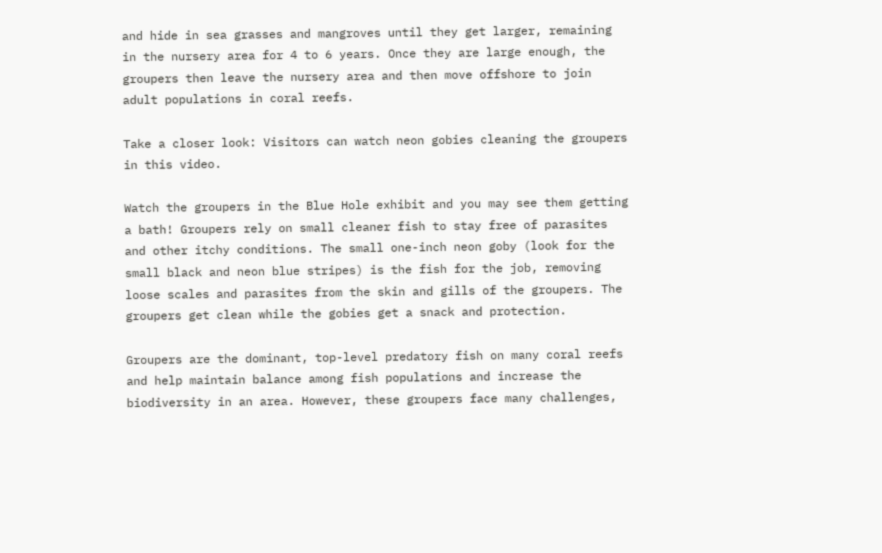and hide in sea grasses and mangroves until they get larger, remaining in the nursery area for 4 to 6 years. Once they are large enough, the groupers then leave the nursery area and then move offshore to join adult populations in coral reefs.

Take a closer look: Visitors can watch neon gobies cleaning the groupers in this video.

Watch the groupers in the Blue Hole exhibit and you may see them getting a bath! Groupers rely on small cleaner fish to stay free of parasites and other itchy conditions. The small one-inch neon goby (look for the small black and neon blue stripes) is the fish for the job, removing loose scales and parasites from the skin and gills of the groupers. The groupers get clean while the gobies get a snack and protection.

Groupers are the dominant, top-level predatory fish on many coral reefs and help maintain balance among fish populations and increase the biodiversity in an area. However, these groupers face many challenges,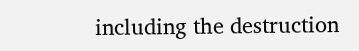including the destruction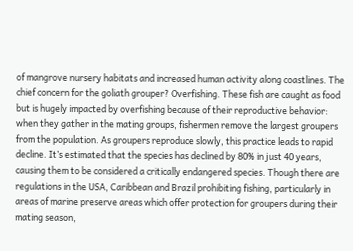of mangrove nursery habitats and increased human activity along coastlines. The chief concern for the goliath grouper? Overfishing. These fish are caught as food but is hugely impacted by overfishing because of their reproductive behavior: when they gather in the mating groups, fishermen remove the largest groupers from the population. As groupers reproduce slowly, this practice leads to rapid decline. It’s estimated that the species has declined by 80% in just 40 years, causing them to be considered a critically endangered species. Though there are regulations in the USA, Caribbean and Brazil prohibiting fishing, particularly in areas of marine preserve areas which offer protection for groupers during their mating season,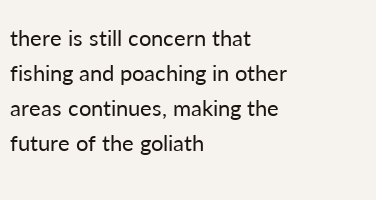there is still concern that fishing and poaching in other areas continues, making the future of the goliath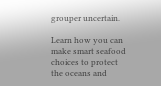grouper uncertain.

Learn how you can make smart seafood choices to protect the oceans and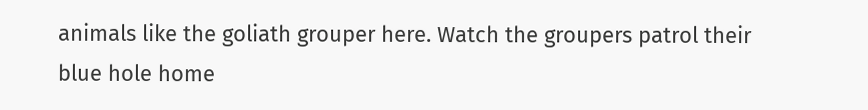animals like the goliath grouper here. Watch the groupers patrol their blue hole home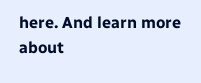here. And learn more about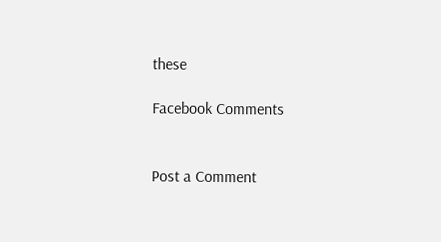these

Facebook Comments


Post a Comment